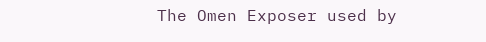The Omen Exposer used by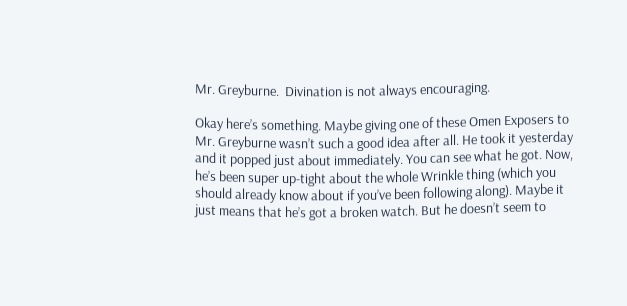Mr. Greyburne.  Divination is not always encouraging.

Okay here’s something. Maybe giving one of these Omen Exposers to Mr. Greyburne wasn’t such a good idea after all. He took it yesterday and it popped just about immediately. You can see what he got. Now, he’s been super up-tight about the whole Wrinkle thing (which you should already know about if you’ve been following along). Maybe it just means that he’s got a broken watch. But he doesn’t seem to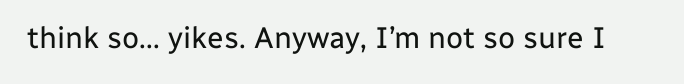think so... yikes. Anyway, I’m not so sure I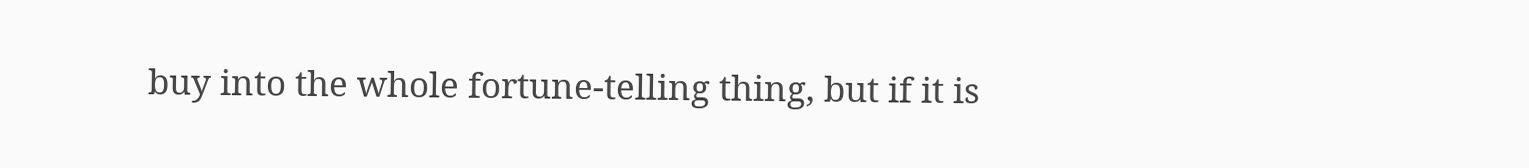buy into the whole fortune-telling thing, but if it is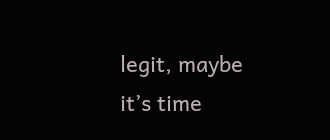legit, maybe it’s time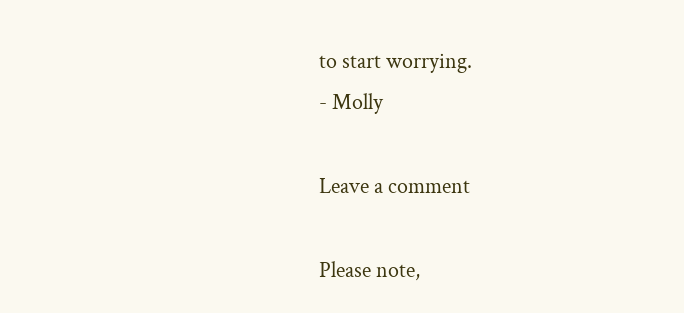to start worrying.
- Molly

Leave a comment

Please note,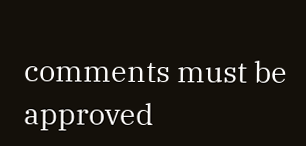comments must be approved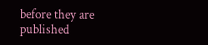before they are published